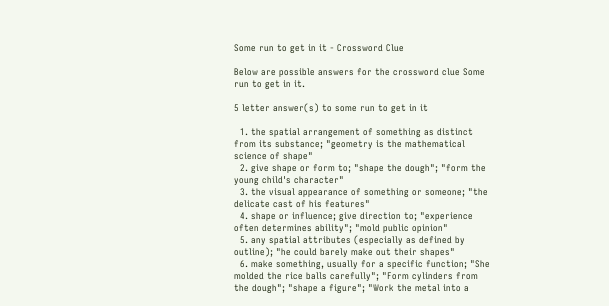Some run to get in it - Crossword Clue

Below are possible answers for the crossword clue Some run to get in it.

5 letter answer(s) to some run to get in it

  1. the spatial arrangement of something as distinct from its substance; "geometry is the mathematical science of shape"
  2. give shape or form to; "shape the dough"; "form the young child's character"
  3. the visual appearance of something or someone; "the delicate cast of his features"
  4. shape or influence; give direction to; "experience often determines ability"; "mold public opinion"
  5. any spatial attributes (especially as defined by outline); "he could barely make out their shapes"
  6. make something, usually for a specific function; "She molded the rice balls carefully"; "Form cylinders from the dough"; "shape a figure"; "Work the metal into a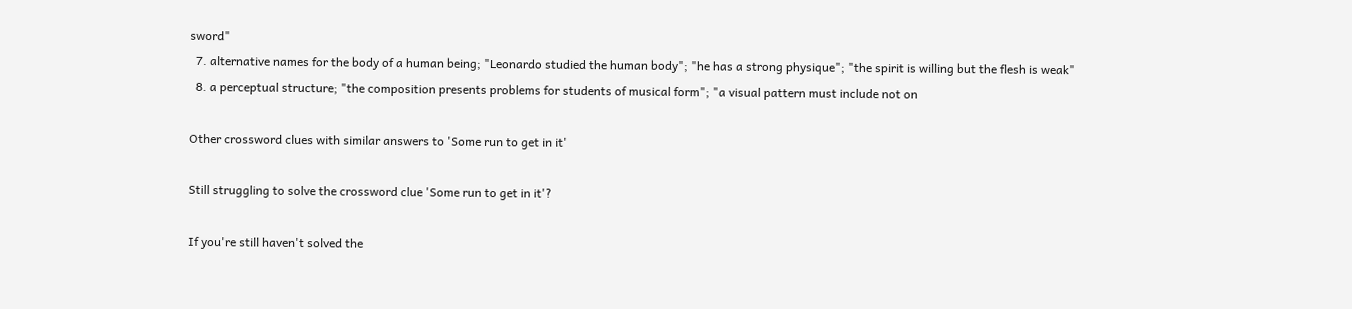sword"
  7. alternative names for the body of a human being; "Leonardo studied the human body"; "he has a strong physique"; "the spirit is willing but the flesh is weak"
  8. a perceptual structure; "the composition presents problems for students of musical form"; "a visual pattern must include not on

Other crossword clues with similar answers to 'Some run to get in it'

Still struggling to solve the crossword clue 'Some run to get in it'?

If you're still haven't solved the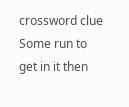crossword clue Some run to get in it then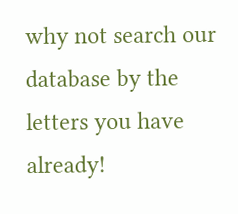why not search our database by the letters you have already!